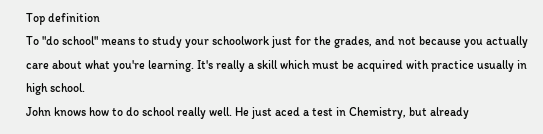Top definition
To "do school" means to study your schoolwork just for the grades, and not because you actually care about what you're learning. It's really a skill which must be acquired with practice usually in high school.
John knows how to do school really well. He just aced a test in Chemistry, but already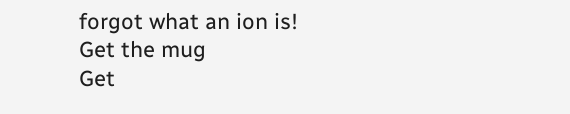forgot what an ion is!
Get the mug
Get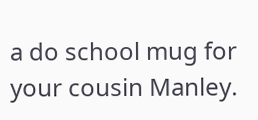a do school mug for your cousin Manley.